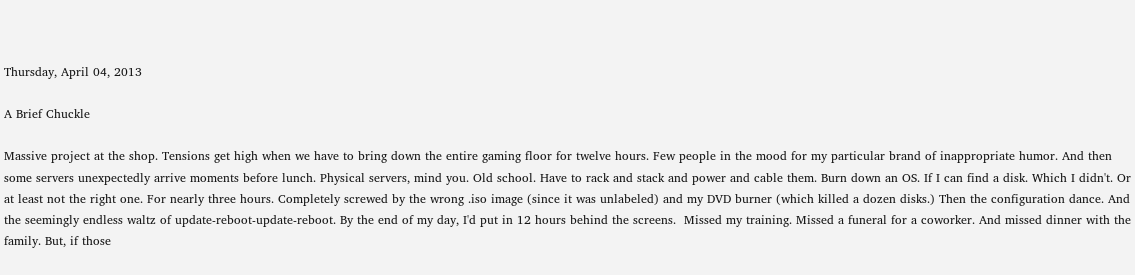Thursday, April 04, 2013

A Brief Chuckle

Massive project at the shop. Tensions get high when we have to bring down the entire gaming floor for twelve hours. Few people in the mood for my particular brand of inappropriate humor. And then some servers unexpectedly arrive moments before lunch. Physical servers, mind you. Old school. Have to rack and stack and power and cable them. Burn down an OS. If I can find a disk. Which I didn't. Or at least not the right one. For nearly three hours. Completely screwed by the wrong .iso image (since it was unlabeled) and my DVD burner (which killed a dozen disks.) Then the configuration dance. And the seemingly endless waltz of update-reboot-update-reboot. By the end of my day, I'd put in 12 hours behind the screens.  Missed my training. Missed a funeral for a coworker. And missed dinner with the family. But, if those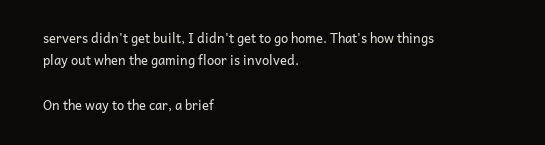servers didn't get built, I didn't get to go home. That's how things play out when the gaming floor is involved.

On the way to the car, a brief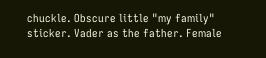chuckle. Obscure little "my family" sticker. Vader as the father. Female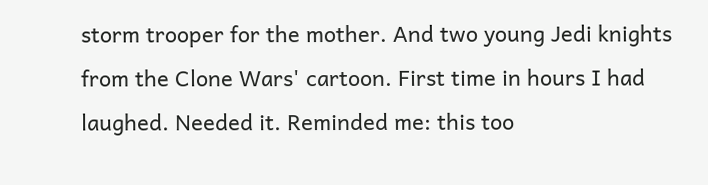storm trooper for the mother. And two young Jedi knights from the Clone Wars' cartoon. First time in hours I had laughed. Needed it. Reminded me: this too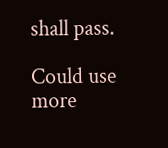shall pass.

Could use more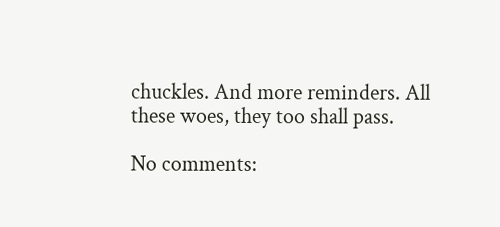chuckles. And more reminders. All these woes, they too shall pass.

No comments: